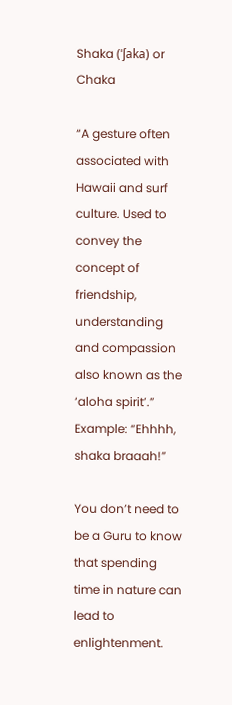Shaka (ˈʃaka) or Chaka

“A gesture often associated with Hawaii and surf culture. Used to convey the concept of friendship, understanding and compassion also known as the ‘aloha spirit’.” Example: “Ehhhh, shaka braaah!”

You don’t need to be a Guru to know that spending time in nature can lead to enlightenment.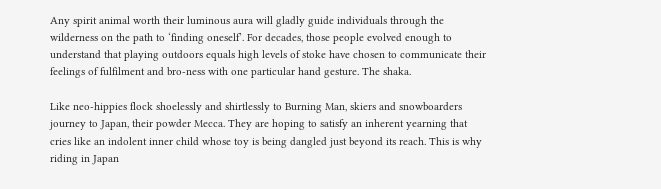Any spirit animal worth their luminous aura will gladly guide individuals through the wilderness on the path to ‘finding oneself’. For decades, those people evolved enough to understand that playing outdoors equals high levels of stoke have chosen to communicate their feelings of fulfilment and bro-ness with one particular hand gesture. The shaka.

Like neo-hippies flock shoelessly and shirtlessly to Burning Man, skiers and snowboarders journey to Japan, their powder Mecca. They are hoping to satisfy an inherent yearning that cries like an indolent inner child whose toy is being dangled just beyond its reach. This is why riding in Japan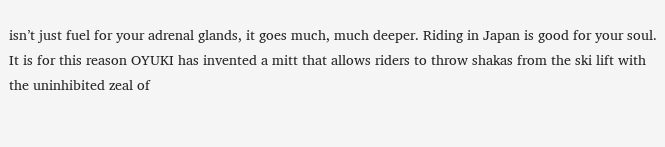isn’t just fuel for your adrenal glands, it goes much, much deeper. Riding in Japan is good for your soul. It is for this reason OYUKI has invented a mitt that allows riders to throw shakas from the ski lift with the uninhibited zeal of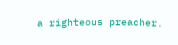a righteous preacher.